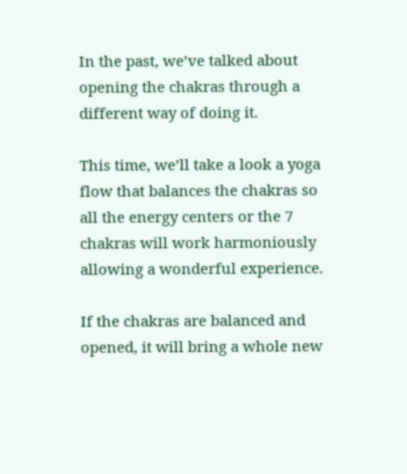In the past, we’ve talked about opening the chakras through a different way of doing it.

This time, we’ll take a look a yoga flow that balances the chakras so all the energy centers or the 7 chakras will work harmoniously allowing a wonderful experience.

If the chakras are balanced and opened, it will bring a whole new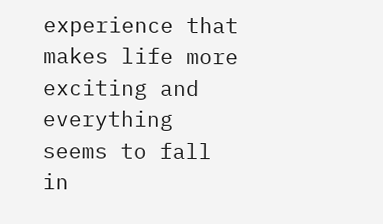experience that makes life more exciting and everything seems to fall in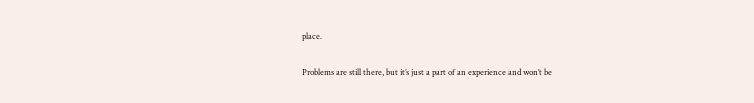place.

Problems are still there, but it’s just a part of an experience and won’t be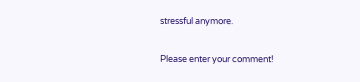stressful anymore.


Please enter your comment!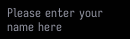Please enter your name here